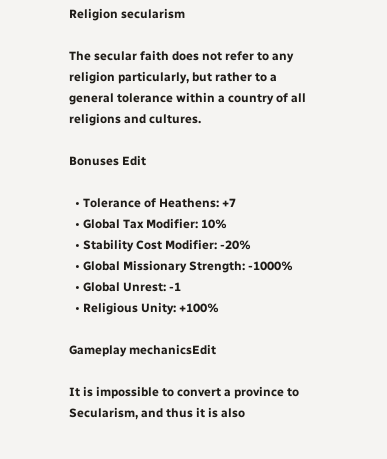Religion secularism

The secular faith does not refer to any religion particularly, but rather to a general tolerance within a country of all religions and cultures.

Bonuses Edit

  • Tolerance of Heathens: +7
  • Global Tax Modifier: 10%
  • Stability Cost Modifier: -20%
  • Global Missionary Strength: -1000%
  • Global Unrest: -1
  • Religious Unity: +100%

Gameplay mechanicsEdit

It is impossible to convert a province to Secularism, and thus it is also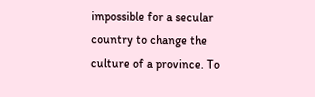impossible for a secular country to change the culture of a province. To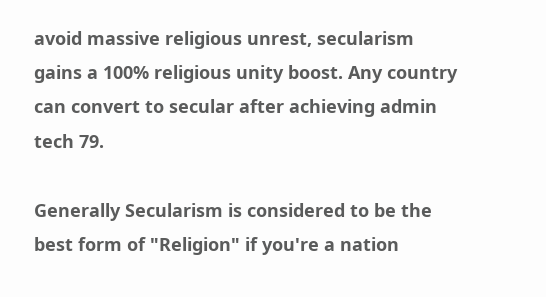avoid massive religious unrest, secularism gains a 100% religious unity boost. Any country can convert to secular after achieving admin tech 79.

Generally Secularism is considered to be the best form of "Religion" if you're a nation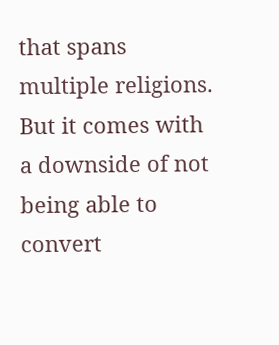that spans multiple religions. But it comes with a downside of not being able to convert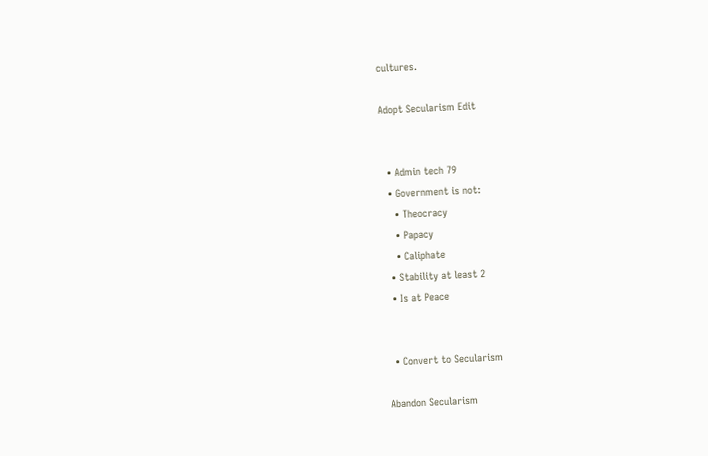cultures.

Adopt Secularism Edit


  • Admin tech 79
  • Government is not:
    • Theocracy
    • Papacy
    • Caliphate
  • Stability at least 2
  • Is at Peace


  • Convert to Secularism

Abandon Secularism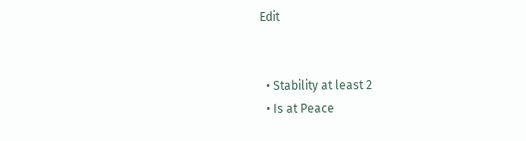Edit


  • Stability at least 2
  • Is at Peace